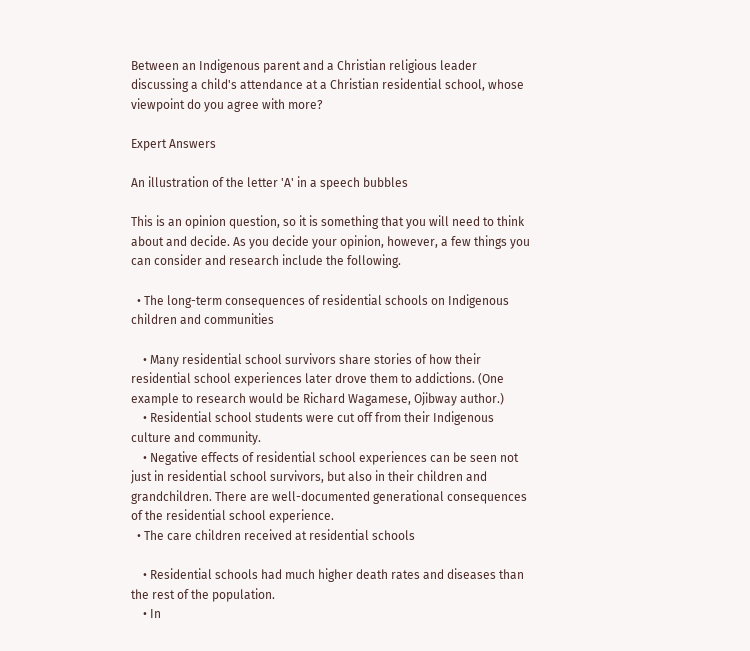Between an Indigenous parent and a Christian religious leader discussing a child's attendance at a Christian residential school, whose viewpoint do you agree with more?

Expert Answers

An illustration of the letter 'A' in a speech bubbles

This is an opinion question, so it is something that you will need to think about and decide. As you decide your opinion, however, a few things you can consider and research include the following.

  • The long-term consequences of residential schools on Indigenous children and communities

    • Many residential school survivors share stories of how their residential school experiences later drove them to addictions. (One example to research would be Richard Wagamese, Ojibway author.)
    • Residential school students were cut off from their Indigenous culture and community.
    • Negative effects of residential school experiences can be seen not just in residential school survivors, but also in their children and grandchildren. There are well-documented generational consequences of the residential school experience.
  • The care children received at residential schools

    • Residential schools had much higher death rates and diseases than the rest of the population.
    • In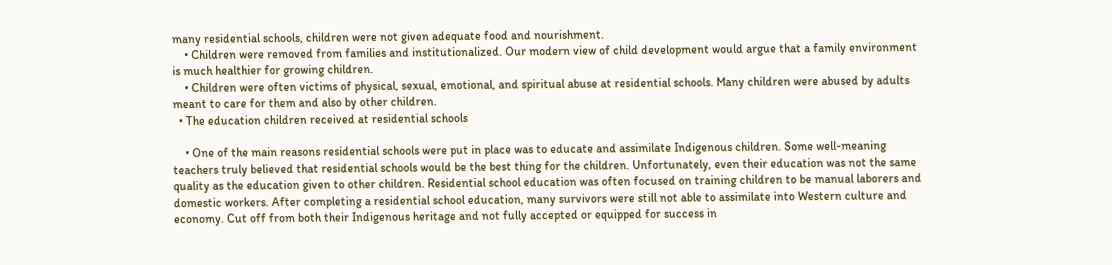many residential schools, children were not given adequate food and nourishment.
    • Children were removed from families and institutionalized. Our modern view of child development would argue that a family environment is much healthier for growing children.
    • Children were often victims of physical, sexual, emotional, and spiritual abuse at residential schools. Many children were abused by adults meant to care for them and also by other children.
  • The education children received at residential schools

    • One of the main reasons residential schools were put in place was to educate and assimilate Indigenous children. Some well-meaning teachers truly believed that residential schools would be the best thing for the children. Unfortunately, even their education was not the same quality as the education given to other children. Residential school education was often focused on training children to be manual laborers and domestic workers. After completing a residential school education, many survivors were still not able to assimilate into Western culture and economy. Cut off from both their Indigenous heritage and not fully accepted or equipped for success in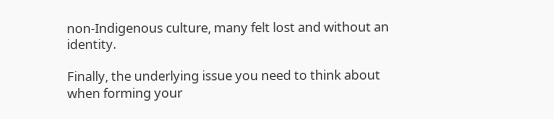non-Indigenous culture, many felt lost and without an identity.

Finally, the underlying issue you need to think about when forming your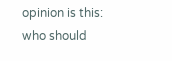opinion is this: who should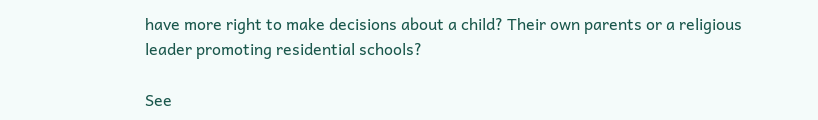have more right to make decisions about a child? Their own parents or a religious leader promoting residential schools?

See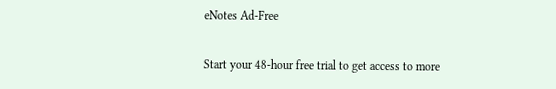eNotes Ad-Free

Start your 48-hour free trial to get access to more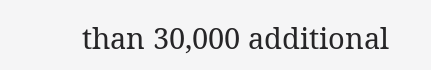than 30,000 additional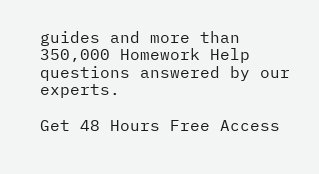guides and more than 350,000 Homework Help questions answered by our experts.

Get 48 Hours Free Access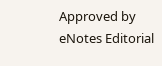Approved by eNotes Editorial